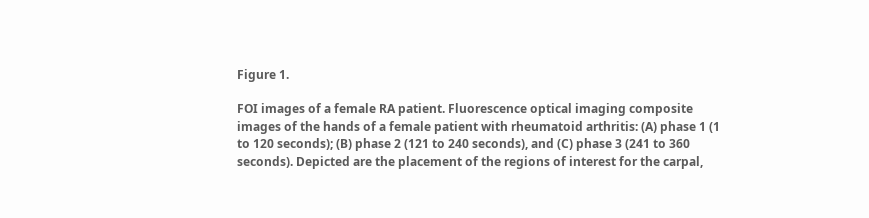Figure 1.

FOI images of a female RA patient. Fluorescence optical imaging composite images of the hands of a female patient with rheumatoid arthritis: (A) phase 1 (1 to 120 seconds); (B) phase 2 (121 to 240 seconds), and (C) phase 3 (241 to 360 seconds). Depicted are the placement of the regions of interest for the carpal,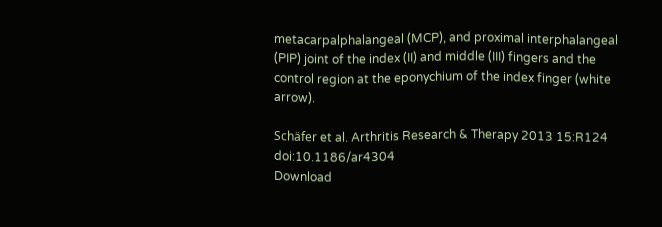metacarpalphalangeal (MCP), and proximal interphalangeal (PIP) joint of the index (II) and middle (III) fingers and the control region at the eponychium of the index finger (white arrow).

Schäfer et al. Arthritis Research & Therapy 2013 15:R124   doi:10.1186/ar4304
Download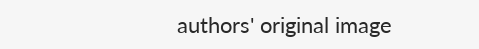authors' original image